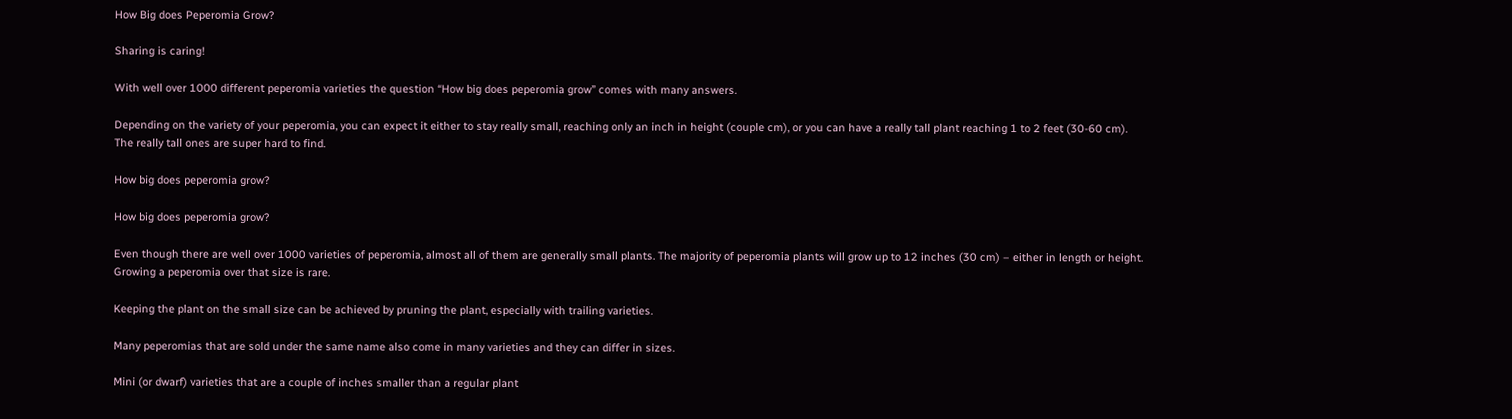How Big does Peperomia Grow?

Sharing is caring!

With well over 1000 different peperomia varieties the question “How big does peperomia grow” comes with many answers.

Depending on the variety of your peperomia, you can expect it either to stay really small, reaching only an inch in height (couple cm), or you can have a really tall plant reaching 1 to 2 feet (30-60 cm). The really tall ones are super hard to find.

How big does peperomia grow?

How big does peperomia grow?

Even though there are well over 1000 varieties of peperomia, almost all of them are generally small plants. The majority of peperomia plants will grow up to 12 inches (30 cm) – either in length or height. Growing a peperomia over that size is rare.

Keeping the plant on the small size can be achieved by pruning the plant, especially with trailing varieties.

Many peperomias that are sold under the same name also come in many varieties and they can differ in sizes.

Mini (or dwarf) varieties that are a couple of inches smaller than a regular plant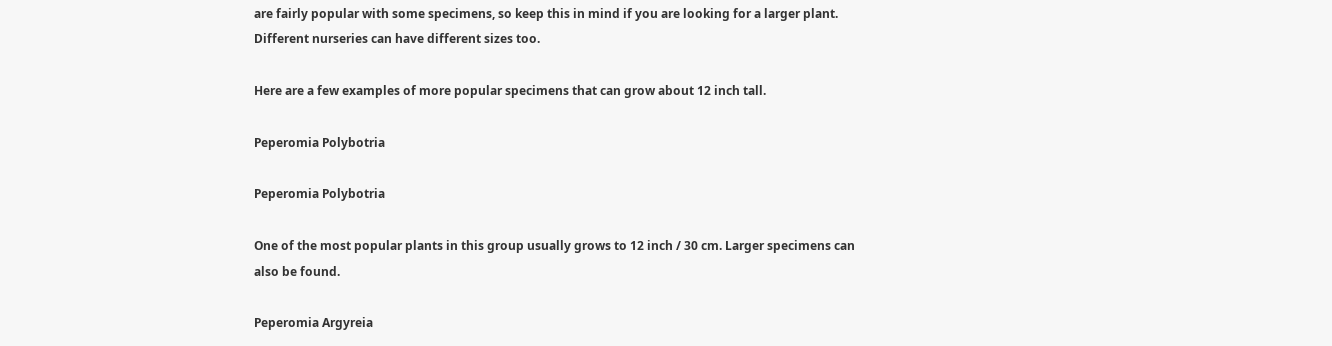are fairly popular with some specimens, so keep this in mind if you are looking for a larger plant. Different nurseries can have different sizes too.

Here are a few examples of more popular specimens that can grow about 12 inch tall.

Peperomia Polybotria

Peperomia Polybotria

One of the most popular plants in this group usually grows to 12 inch / 30 cm. Larger specimens can also be found.

Peperomia Argyreia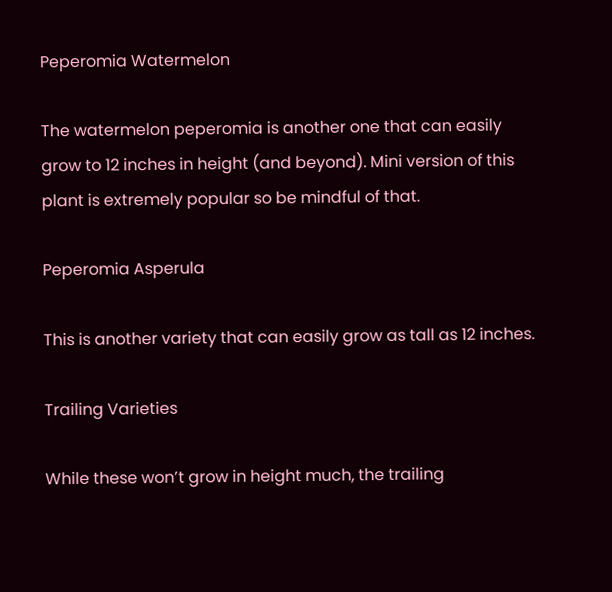Peperomia Watermelon

The watermelon peperomia is another one that can easily grow to 12 inches in height (and beyond). Mini version of this plant is extremely popular so be mindful of that.

Peperomia Asperula

This is another variety that can easily grow as tall as 12 inches.

Trailing Varieties

While these won’t grow in height much, the trailing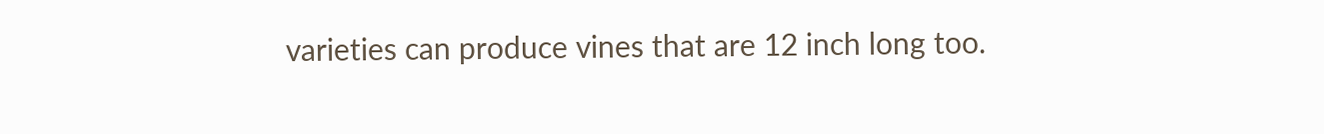varieties can produce vines that are 12 inch long too.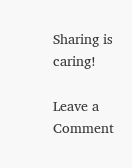Sharing is caring!

Leave a Comment